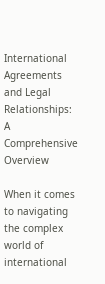International Agreements and Legal Relationships: A Comprehensive Overview

When it comes to navigating the complex world of international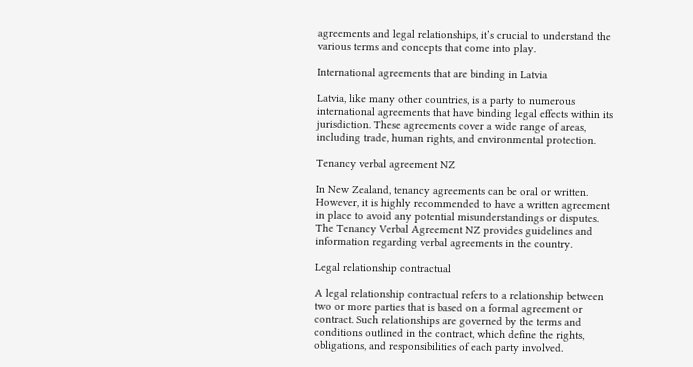agreements and legal relationships, it’s crucial to understand the various terms and concepts that come into play.

International agreements that are binding in Latvia

Latvia, like many other countries, is a party to numerous international agreements that have binding legal effects within its jurisdiction. These agreements cover a wide range of areas, including trade, human rights, and environmental protection.

Tenancy verbal agreement NZ

In New Zealand, tenancy agreements can be oral or written. However, it is highly recommended to have a written agreement in place to avoid any potential misunderstandings or disputes. The Tenancy Verbal Agreement NZ provides guidelines and information regarding verbal agreements in the country.

Legal relationship contractual

A legal relationship contractual refers to a relationship between two or more parties that is based on a formal agreement or contract. Such relationships are governed by the terms and conditions outlined in the contract, which define the rights, obligations, and responsibilities of each party involved.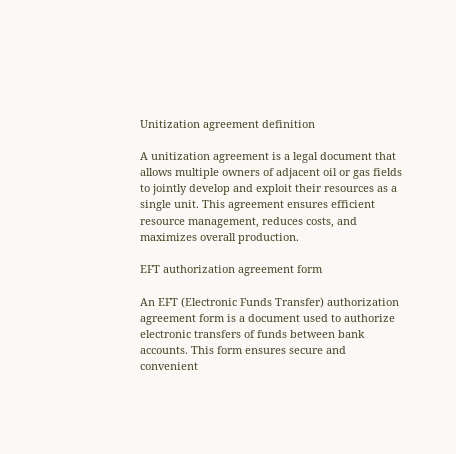Unitization agreement definition

A unitization agreement is a legal document that allows multiple owners of adjacent oil or gas fields to jointly develop and exploit their resources as a single unit. This agreement ensures efficient resource management, reduces costs, and maximizes overall production.

EFT authorization agreement form

An EFT (Electronic Funds Transfer) authorization agreement form is a document used to authorize electronic transfers of funds between bank accounts. This form ensures secure and convenient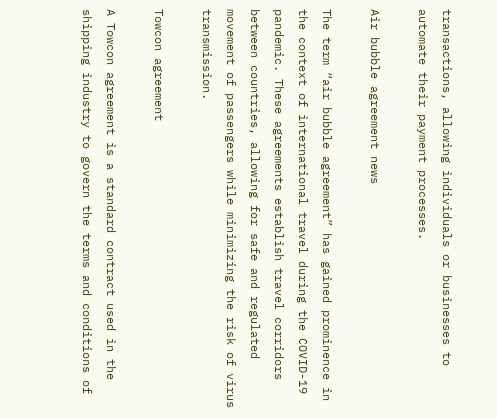transactions, allowing individuals or businesses to automate their payment processes.

Air bubble agreement news

The term “air bubble agreement” has gained prominence in the context of international travel during the COVID-19 pandemic. These agreements establish travel corridors between countries, allowing for safe and regulated movement of passengers while minimizing the risk of virus transmission.

Towcon agreement

A Towcon agreement is a standard contract used in the shipping industry to govern the terms and conditions of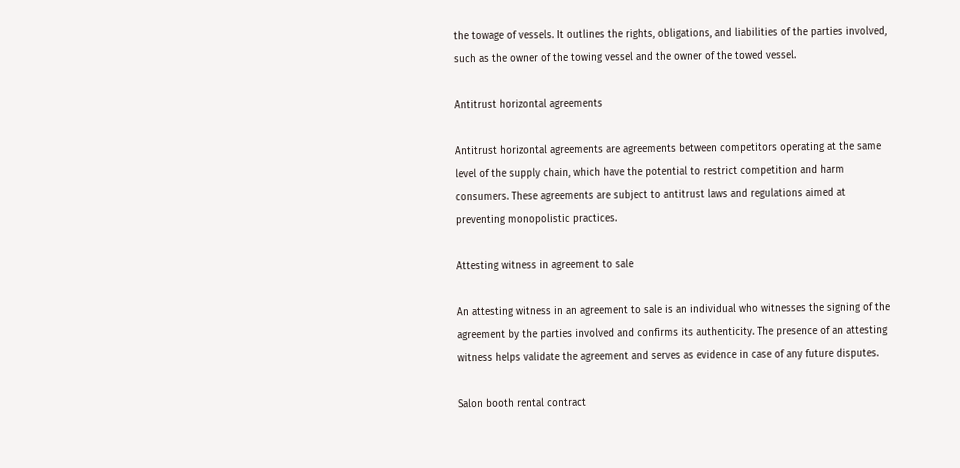the towage of vessels. It outlines the rights, obligations, and liabilities of the parties involved, such as the owner of the towing vessel and the owner of the towed vessel.

Antitrust horizontal agreements

Antitrust horizontal agreements are agreements between competitors operating at the same level of the supply chain, which have the potential to restrict competition and harm consumers. These agreements are subject to antitrust laws and regulations aimed at preventing monopolistic practices.

Attesting witness in agreement to sale

An attesting witness in an agreement to sale is an individual who witnesses the signing of the agreement by the parties involved and confirms its authenticity. The presence of an attesting witness helps validate the agreement and serves as evidence in case of any future disputes.

Salon booth rental contract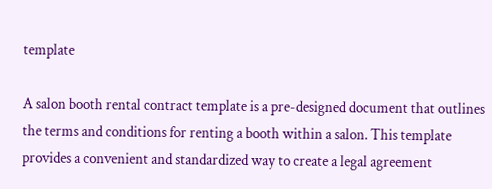template

A salon booth rental contract template is a pre-designed document that outlines the terms and conditions for renting a booth within a salon. This template provides a convenient and standardized way to create a legal agreement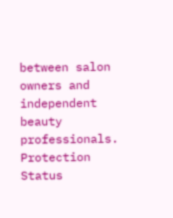between salon owners and independent beauty professionals. Protection Status